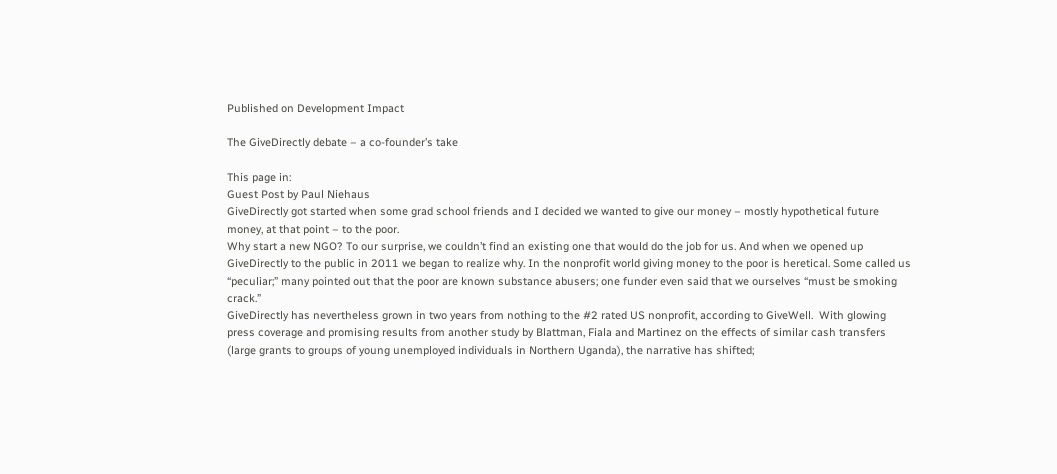Published on Development Impact

The GiveDirectly debate – a co-founder’s take

This page in:
Guest Post by Paul Niehaus
GiveDirectly got started when some grad school friends and I decided we wanted to give our money – mostly hypothetical future money, at that point – to the poor.
Why start a new NGO? To our surprise, we couldn’t find an existing one that would do the job for us. And when we opened up GiveDirectly to the public in 2011 we began to realize why. In the nonprofit world giving money to the poor is heretical. Some called us “peculiar;” many pointed out that the poor are known substance abusers; one funder even said that we ourselves “must be smoking crack.”
GiveDirectly has nevertheless grown in two years from nothing to the #2 rated US nonprofit, according to GiveWell.  With glowing press coverage and promising results from another study by Blattman, Fiala and Martinez on the effects of similar cash transfers (large grants to groups of young unemployed individuals in Northern Uganda), the narrative has shifted;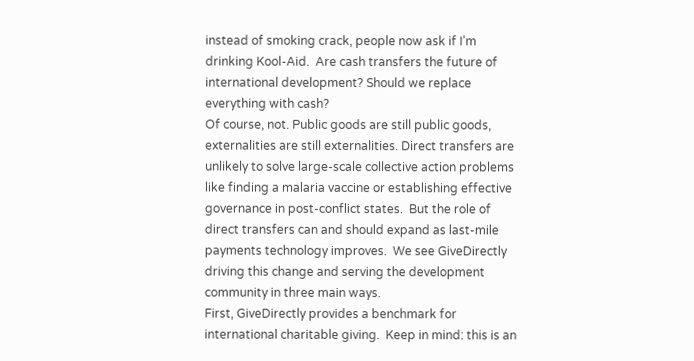instead of smoking crack, people now ask if I’m drinking Kool-Aid.  Are cash transfers the future of international development? Should we replace everything with cash?
Of course, not. Public goods are still public goods, externalities are still externalities. Direct transfers are unlikely to solve large-scale collective action problems like finding a malaria vaccine or establishing effective governance in post-conflict states.  But the role of direct transfers can and should expand as last-mile payments technology improves.  We see GiveDirectly driving this change and serving the development community in three main ways.
First, GiveDirectly provides a benchmark for international charitable giving.  Keep in mind: this is an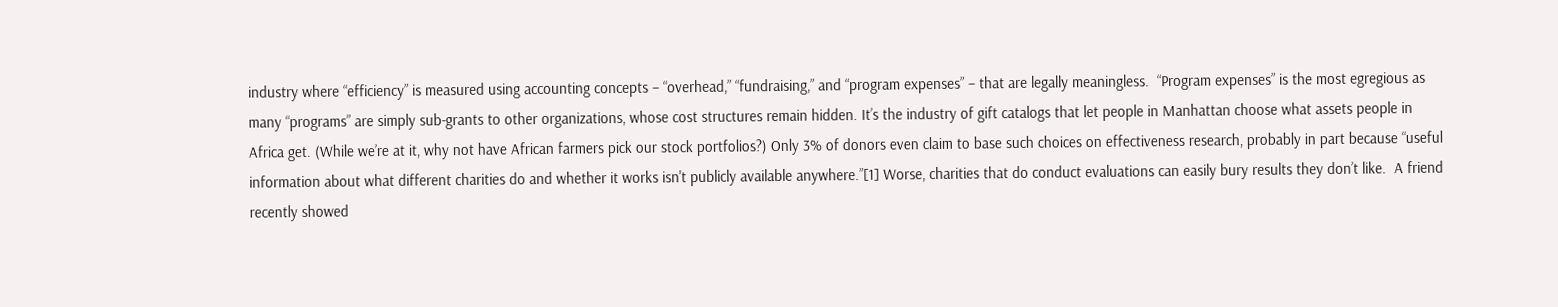industry where “efficiency” is measured using accounting concepts – “overhead,” “fundraising,” and “program expenses” – that are legally meaningless.  “Program expenses” is the most egregious as many “programs” are simply sub-grants to other organizations, whose cost structures remain hidden. It’s the industry of gift catalogs that let people in Manhattan choose what assets people in Africa get. (While we’re at it, why not have African farmers pick our stock portfolios?) Only 3% of donors even claim to base such choices on effectiveness research, probably in part because “useful information about what different charities do and whether it works isn't publicly available anywhere.”[1] Worse, charities that do conduct evaluations can easily bury results they don’t like.  A friend recently showed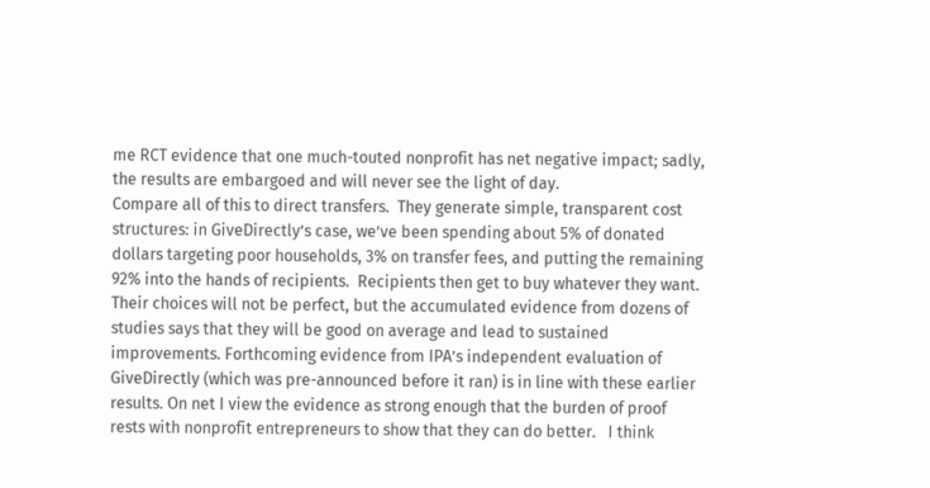me RCT evidence that one much-touted nonprofit has net negative impact; sadly, the results are embargoed and will never see the light of day.
Compare all of this to direct transfers.  They generate simple, transparent cost structures: in GiveDirectly’s case, we’ve been spending about 5% of donated dollars targeting poor households, 3% on transfer fees, and putting the remaining 92% into the hands of recipients.  Recipients then get to buy whatever they want.  Their choices will not be perfect, but the accumulated evidence from dozens of studies says that they will be good on average and lead to sustained improvements. Forthcoming evidence from IPA’s independent evaluation of GiveDirectly (which was pre-announced before it ran) is in line with these earlier results. On net I view the evidence as strong enough that the burden of proof rests with nonprofit entrepreneurs to show that they can do better.   I think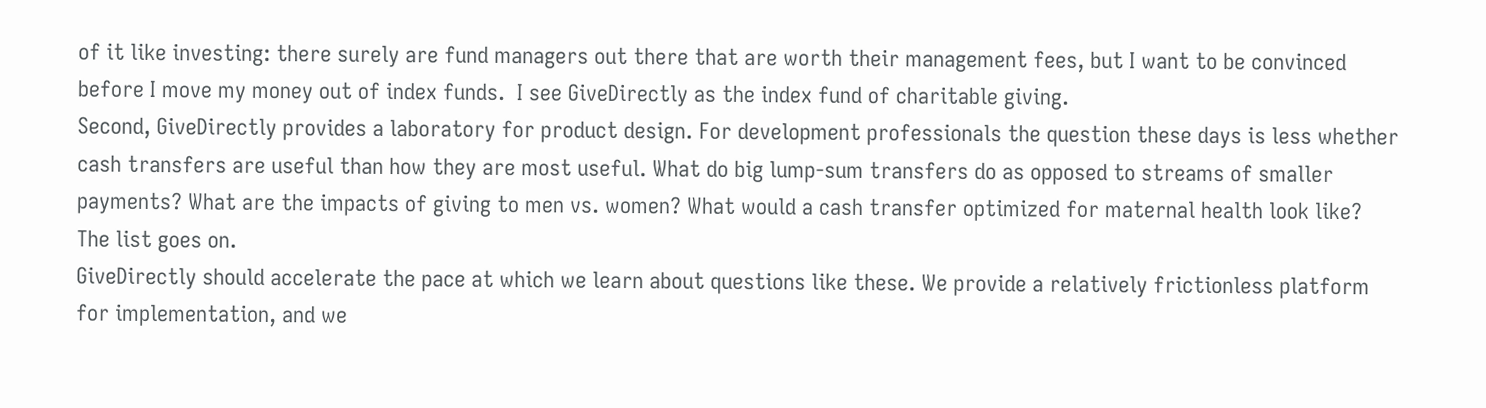of it like investing: there surely are fund managers out there that are worth their management fees, but I want to be convinced before I move my money out of index funds.  I see GiveDirectly as the index fund of charitable giving.
Second, GiveDirectly provides a laboratory for product design. For development professionals the question these days is less whether cash transfers are useful than how they are most useful. What do big lump-sum transfers do as opposed to streams of smaller payments? What are the impacts of giving to men vs. women? What would a cash transfer optimized for maternal health look like? The list goes on.
GiveDirectly should accelerate the pace at which we learn about questions like these. We provide a relatively frictionless platform for implementation, and we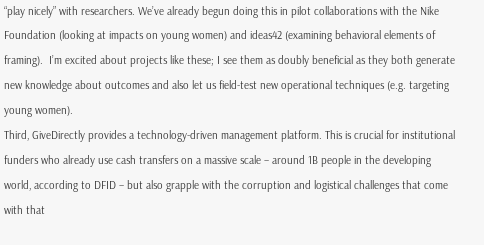“play nicely” with researchers. We’ve already begun doing this in pilot collaborations with the Nike Foundation (looking at impacts on young women) and ideas42 (examining behavioral elements of framing).  I’m excited about projects like these; I see them as doubly beneficial as they both generate new knowledge about outcomes and also let us field-test new operational techniques (e.g. targeting young women).
Third, GiveDirectly provides a technology-driven management platform. This is crucial for institutional funders who already use cash transfers on a massive scale – around 1B people in the developing world, according to DFID – but also grapple with the corruption and logistical challenges that come with that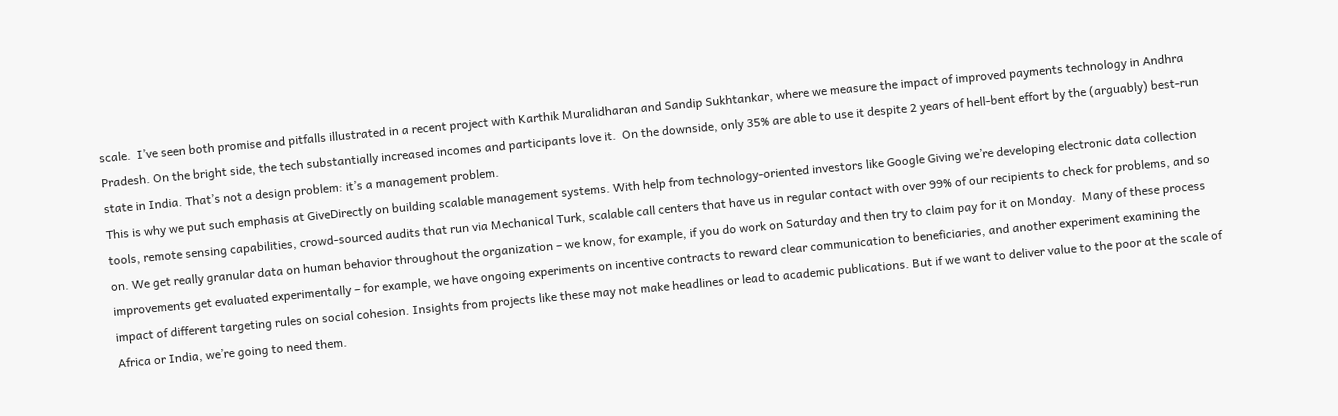scale.  I’ve seen both promise and pitfalls illustrated in a recent project with Karthik Muralidharan and Sandip Sukhtankar, where we measure the impact of improved payments technology in Andhra Pradesh. On the bright side, the tech substantially increased incomes and participants love it.  On the downside, only 35% are able to use it despite 2 years of hell-bent effort by the (arguably) best-run state in India. That’s not a design problem: it’s a management problem.
This is why we put such emphasis at GiveDirectly on building scalable management systems. With help from technology-oriented investors like Google Giving we’re developing electronic data collection tools, remote sensing capabilities, crowd-sourced audits that run via Mechanical Turk, scalable call centers that have us in regular contact with over 99% of our recipients to check for problems, and so on. We get really granular data on human behavior throughout the organization – we know, for example, if you do work on Saturday and then try to claim pay for it on Monday.  Many of these process improvements get evaluated experimentally – for example, we have ongoing experiments on incentive contracts to reward clear communication to beneficiaries, and another experiment examining the impact of different targeting rules on social cohesion. Insights from projects like these may not make headlines or lead to academic publications. But if we want to deliver value to the poor at the scale of Africa or India, we’re going to need them.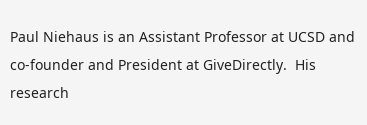Paul Niehaus is an Assistant Professor at UCSD and co-founder and President at GiveDirectly.  His research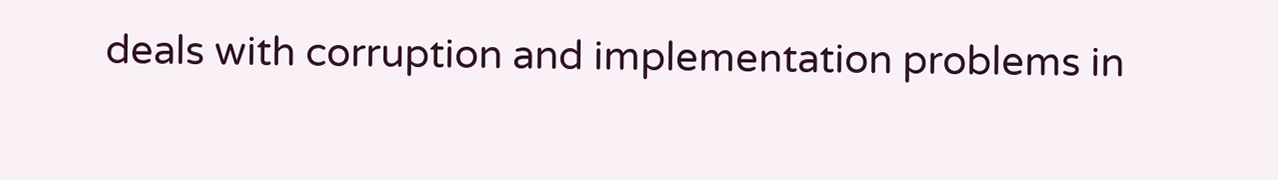deals with corruption and implementation problems in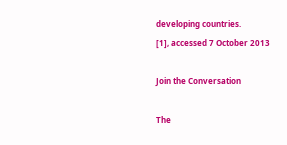developing countries.
[1], accessed 7 October 2013

Join the Conversation

The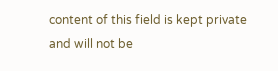content of this field is kept private and will not be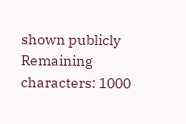shown publicly
Remaining characters: 1000